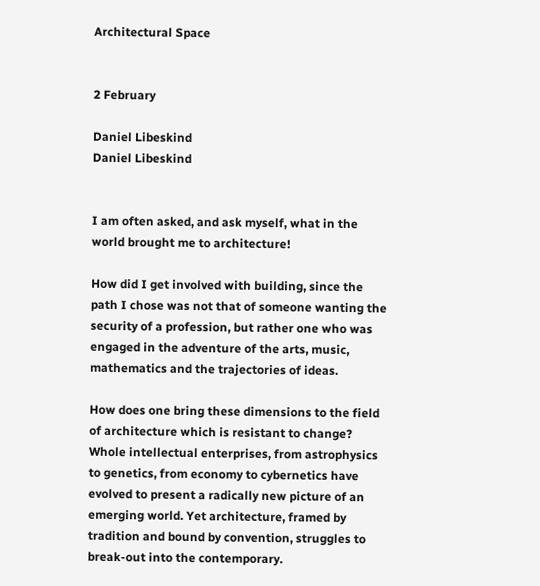Architectural Space


2 February

Daniel Libeskind
Daniel Libeskind


I am often asked, and ask myself, what in the world brought me to architecture!

How did I get involved with building, since the path I chose was not that of someone wanting the security of a profession, but rather one who was engaged in the adventure of the arts, music, mathematics and the trajectories of ideas.

How does one bring these dimensions to the field of architecture which is resistant to change? Whole intellectual enterprises, from astrophysics to genetics, from economy to cybernetics have evolved to present a radically new picture of an emerging world. Yet architecture, framed by tradition and bound by convention, struggles to break-out into the contemporary.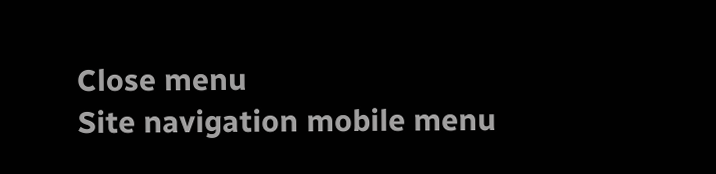Close menu
Site navigation mobile menu